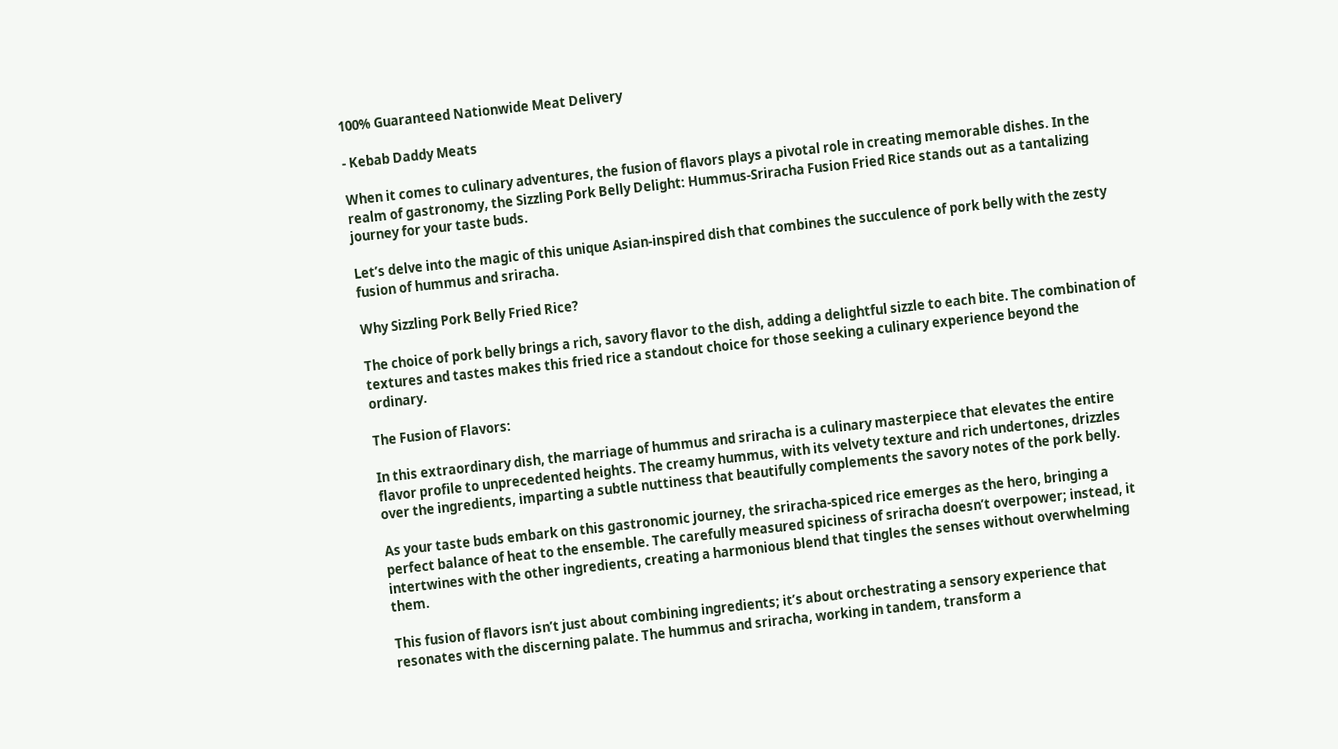100% Guaranteed Nationwide Meat Delivery

- Kebab Daddy Meats

When it comes to culinary adventures, the fusion of flavors plays a pivotal role in creating memorable dishes. In the realm of gastronomy, the Sizzling Pork Belly Delight: Hummus-Sriracha Fusion Fried Rice stands out as a tantalizing journey for your taste buds.

Let’s delve into the magic of this unique Asian-inspired dish that combines the succulence of pork belly with the zesty fusion of hummus and sriracha.

Why Sizzling Pork Belly Fried Rice?

The choice of pork belly brings a rich, savory flavor to the dish, adding a delightful sizzle to each bite. The combination of textures and tastes makes this fried rice a standout choice for those seeking a culinary experience beyond the ordinary.

The Fusion of Flavors:

In this extraordinary dish, the marriage of hummus and sriracha is a culinary masterpiece that elevates the entire flavor profile to unprecedented heights. The creamy hummus, with its velvety texture and rich undertones, drizzles over the ingredients, imparting a subtle nuttiness that beautifully complements the savory notes of the pork belly.

As your taste buds embark on this gastronomic journey, the sriracha-spiced rice emerges as the hero, bringing a perfect balance of heat to the ensemble. The carefully measured spiciness of sriracha doesn’t overpower; instead, it intertwines with the other ingredients, creating a harmonious blend that tingles the senses without overwhelming them.

This fusion of flavors isn’t just about combining ingredients; it’s about orchestrating a sensory experience that resonates with the discerning palate. The hummus and sriracha, working in tandem, transform a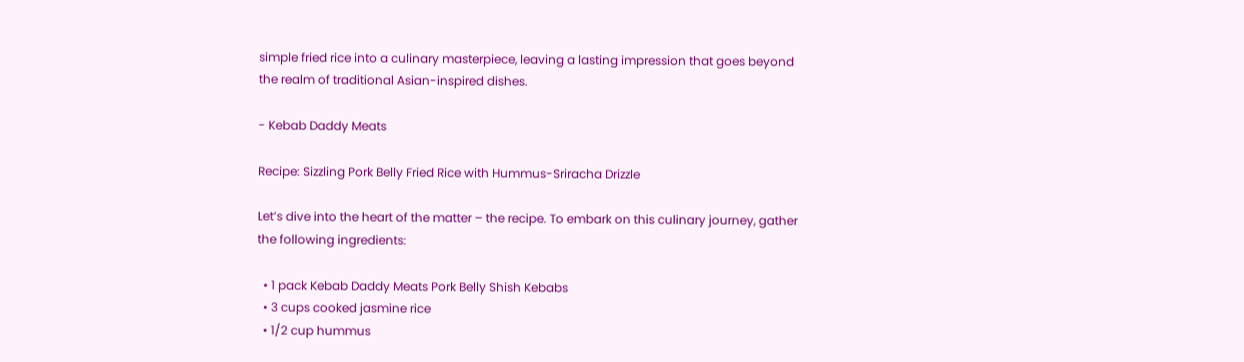simple fried rice into a culinary masterpiece, leaving a lasting impression that goes beyond the realm of traditional Asian-inspired dishes.

- Kebab Daddy Meats

Recipe: Sizzling Pork Belly Fried Rice with Hummus-Sriracha Drizzle

Let’s dive into the heart of the matter – the recipe. To embark on this culinary journey, gather the following ingredients:

  • 1 pack Kebab Daddy Meats Pork Belly Shish Kebabs
  • 3 cups cooked jasmine rice
  • 1/2 cup hummus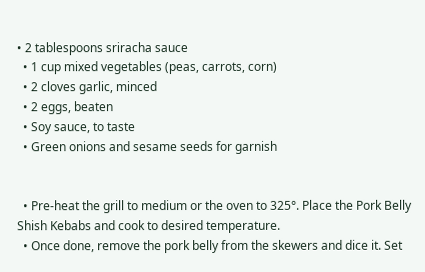• 2 tablespoons sriracha sauce
  • 1 cup mixed vegetables (peas, carrots, corn)
  • 2 cloves garlic, minced
  • 2 eggs, beaten
  • Soy sauce, to taste
  • Green onions and sesame seeds for garnish


  • Pre-heat the grill to medium or the oven to 325°. Place the Pork Belly Shish Kebabs and cook to desired temperature.
  • Once done, remove the pork belly from the skewers and dice it. Set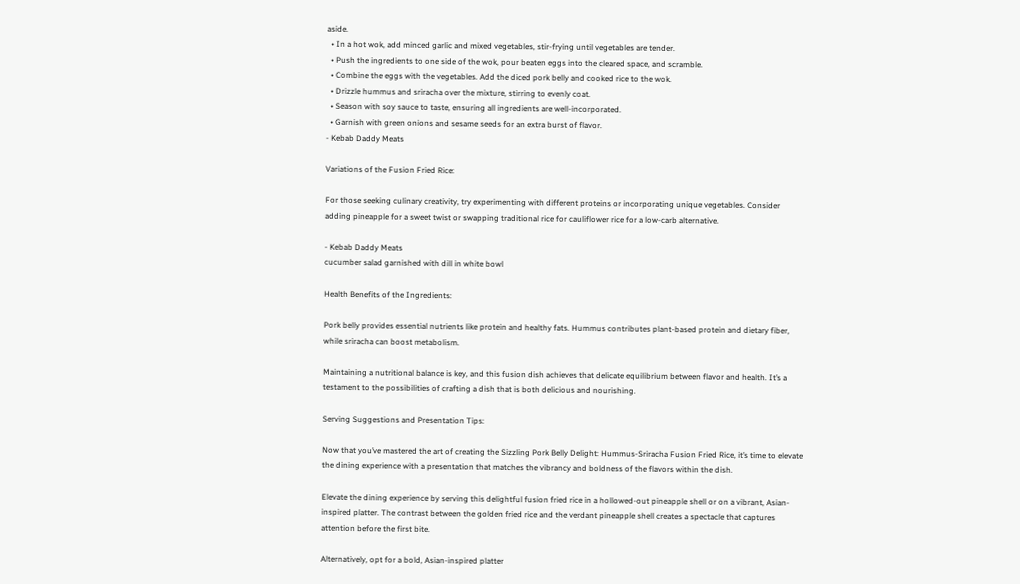aside.
  • In a hot wok, add minced garlic and mixed vegetables, stir-frying until vegetables are tender.
  • Push the ingredients to one side of the wok, pour beaten eggs into the cleared space, and scramble.
  • Combine the eggs with the vegetables. Add the diced pork belly and cooked rice to the wok.
  • Drizzle hummus and sriracha over the mixture, stirring to evenly coat.
  • Season with soy sauce to taste, ensuring all ingredients are well-incorporated.
  • Garnish with green onions and sesame seeds for an extra burst of flavor.
- Kebab Daddy Meats

Variations of the Fusion Fried Rice:

For those seeking culinary creativity, try experimenting with different proteins or incorporating unique vegetables. Consider adding pineapple for a sweet twist or swapping traditional rice for cauliflower rice for a low-carb alternative.

- Kebab Daddy Meats
cucumber salad garnished with dill in white bowl

Health Benefits of the Ingredients:

Pork belly provides essential nutrients like protein and healthy fats. Hummus contributes plant-based protein and dietary fiber, while sriracha can boost metabolism.

Maintaining a nutritional balance is key, and this fusion dish achieves that delicate equilibrium between flavor and health. It’s a testament to the possibilities of crafting a dish that is both delicious and nourishing.

Serving Suggestions and Presentation Tips:

Now that you’ve mastered the art of creating the Sizzling Pork Belly Delight: Hummus-Sriracha Fusion Fried Rice, it’s time to elevate the dining experience with a presentation that matches the vibrancy and boldness of the flavors within the dish.

Elevate the dining experience by serving this delightful fusion fried rice in a hollowed-out pineapple shell or on a vibrant, Asian-inspired platter. The contrast between the golden fried rice and the verdant pineapple shell creates a spectacle that captures attention before the first bite.

Alternatively, opt for a bold, Asian-inspired platter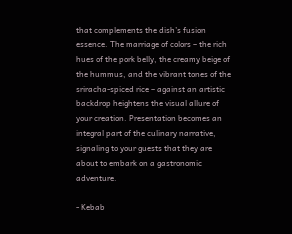that complements the dish’s fusion essence. The marriage of colors – the rich hues of the pork belly, the creamy beige of the hummus, and the vibrant tones of the sriracha-spiced rice – against an artistic backdrop heightens the visual allure of your creation. Presentation becomes an integral part of the culinary narrative, signaling to your guests that they are about to embark on a gastronomic adventure.

- Kebab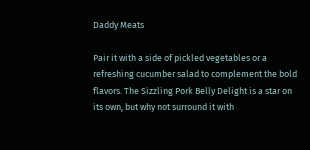Daddy Meats

Pair it with a side of pickled vegetables or a refreshing cucumber salad to complement the bold flavors. The Sizzling Pork Belly Delight is a star on its own, but why not surround it with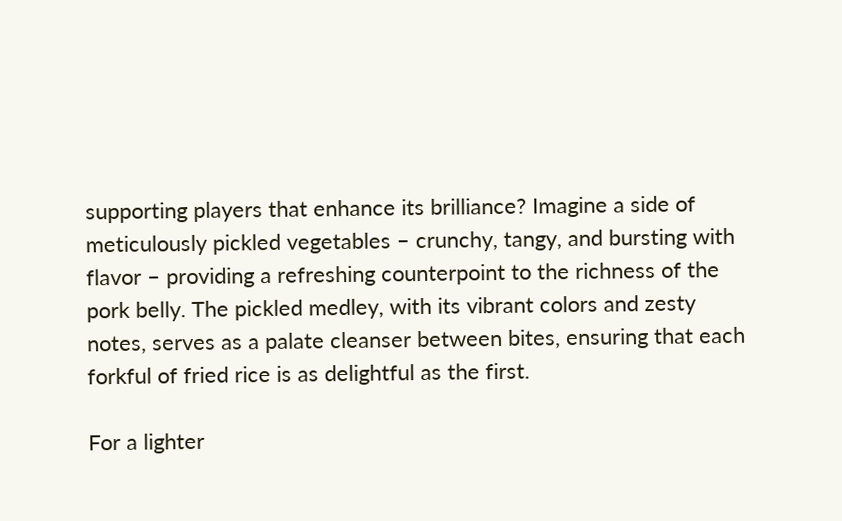supporting players that enhance its brilliance? Imagine a side of meticulously pickled vegetables – crunchy, tangy, and bursting with flavor – providing a refreshing counterpoint to the richness of the pork belly. The pickled medley, with its vibrant colors and zesty notes, serves as a palate cleanser between bites, ensuring that each forkful of fried rice is as delightful as the first.

For a lighter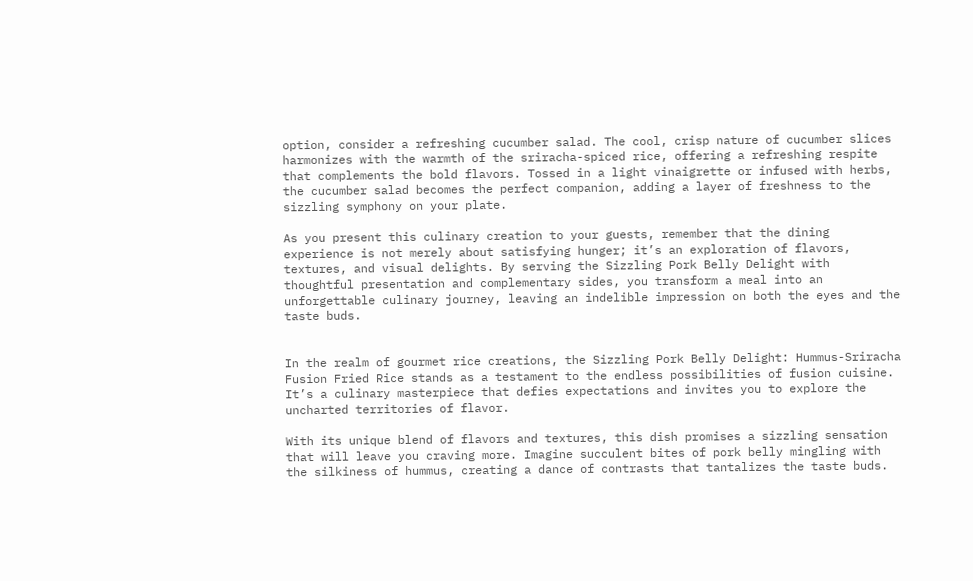option, consider a refreshing cucumber salad. The cool, crisp nature of cucumber slices harmonizes with the warmth of the sriracha-spiced rice, offering a refreshing respite that complements the bold flavors. Tossed in a light vinaigrette or infused with herbs, the cucumber salad becomes the perfect companion, adding a layer of freshness to the sizzling symphony on your plate.

As you present this culinary creation to your guests, remember that the dining experience is not merely about satisfying hunger; it’s an exploration of flavors, textures, and visual delights. By serving the Sizzling Pork Belly Delight with thoughtful presentation and complementary sides, you transform a meal into an unforgettable culinary journey, leaving an indelible impression on both the eyes and the taste buds.


In the realm of gourmet rice creations, the Sizzling Pork Belly Delight: Hummus-Sriracha Fusion Fried Rice stands as a testament to the endless possibilities of fusion cuisine. It’s a culinary masterpiece that defies expectations and invites you to explore the uncharted territories of flavor.

With its unique blend of flavors and textures, this dish promises a sizzling sensation that will leave you craving more. Imagine succulent bites of pork belly mingling with the silkiness of hummus, creating a dance of contrasts that tantalizes the taste buds.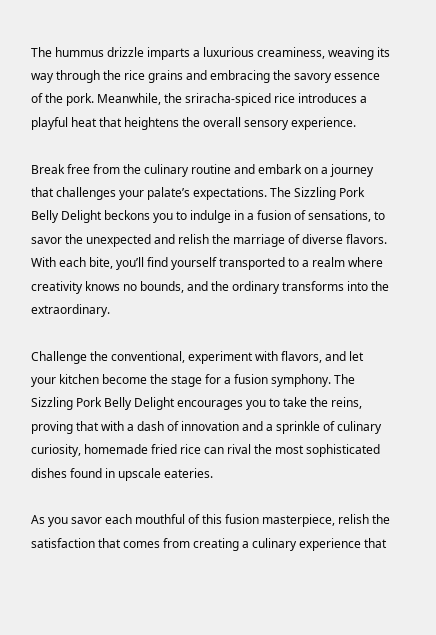The hummus drizzle imparts a luxurious creaminess, weaving its way through the rice grains and embracing the savory essence of the pork. Meanwhile, the sriracha-spiced rice introduces a playful heat that heightens the overall sensory experience.

Break free from the culinary routine and embark on a journey that challenges your palate’s expectations. The Sizzling Pork Belly Delight beckons you to indulge in a fusion of sensations, to savor the unexpected and relish the marriage of diverse flavors. With each bite, you’ll find yourself transported to a realm where creativity knows no bounds, and the ordinary transforms into the extraordinary.

Challenge the conventional, experiment with flavors, and let your kitchen become the stage for a fusion symphony. The Sizzling Pork Belly Delight encourages you to take the reins, proving that with a dash of innovation and a sprinkle of culinary curiosity, homemade fried rice can rival the most sophisticated dishes found in upscale eateries.

As you savor each mouthful of this fusion masterpiece, relish the satisfaction that comes from creating a culinary experience that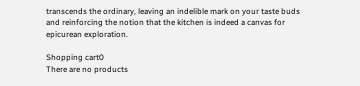transcends the ordinary, leaving an indelible mark on your taste buds and reinforcing the notion that the kitchen is indeed a canvas for epicurean exploration.

Shopping cart0
There are no products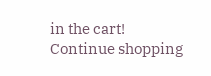in the cart!
Continue shopping